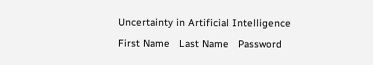Uncertainty in Artificial Intelligence
First Name   Last Name   Password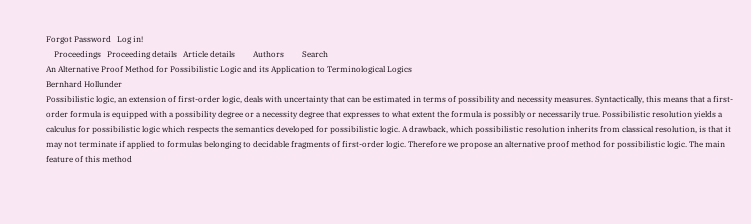Forgot Password   Log in!
    Proceedings   Proceeding details   Article details         Authors         Search
An Alternative Proof Method for Possibilistic Logic and its Application to Terminological Logics
Bernhard Hollunder
Possibilistic logic, an extension of first-order logic, deals with uncertainty that can be estimated in terms of possibility and necessity measures. Syntactically, this means that a first-order formula is equipped with a possibility degree or a necessity degree that expresses to what extent the formula is possibly or necessarily true. Possibilistic resolution yields a calculus for possibilistic logic which respects the semantics developed for possibilistic logic. A drawback, which possibilistic resolution inherits from classical resolution, is that it may not terminate if applied to formulas belonging to decidable fragments of first-order logic. Therefore we propose an alternative proof method for possibilistic logic. The main feature of this method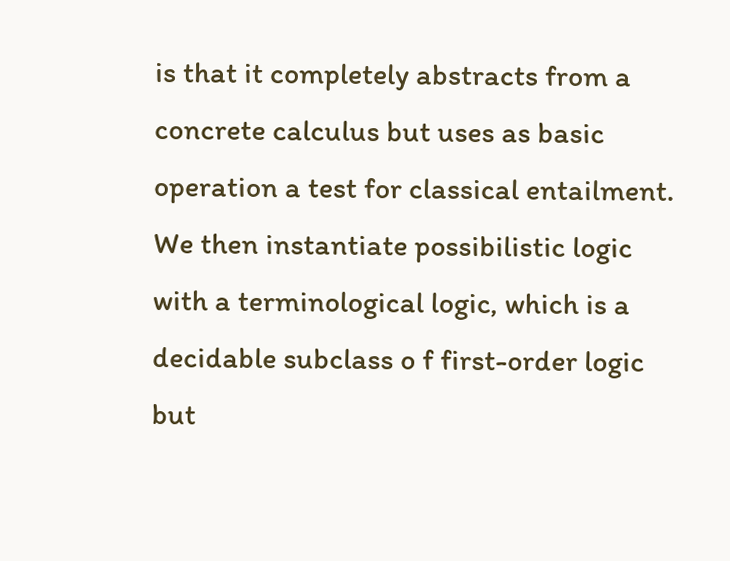is that it completely abstracts from a concrete calculus but uses as basic operation a test for classical entailment. We then instantiate possibilistic logic with a terminological logic, which is a decidable subclass o f first-order logic but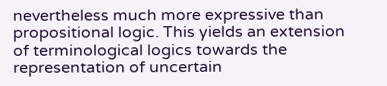nevertheless much more expressive than propositional logic. This yields an extension of terminological logics towards the representation of uncertain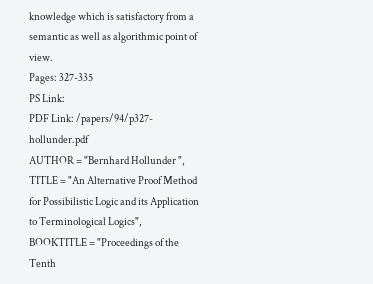knowledge which is satisfactory from a semantic as well as algorithmic point of view.
Pages: 327-335
PS Link:
PDF Link: /papers/94/p327-hollunder.pdf
AUTHOR = "Bernhard Hollunder ",
TITLE = "An Alternative Proof Method for Possibilistic Logic and its Application to Terminological Logics",
BOOKTITLE = "Proceedings of the Tenth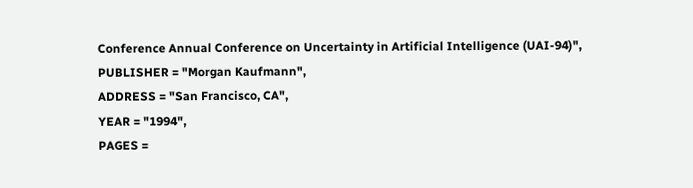Conference Annual Conference on Uncertainty in Artificial Intelligence (UAI-94)",
PUBLISHER = "Morgan Kaufmann",
ADDRESS = "San Francisco, CA",
YEAR = "1994",
PAGES =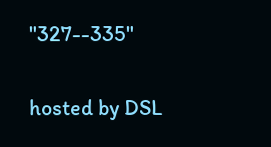"327--335"

hosted by DSL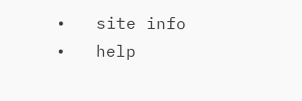•   site info   •   help